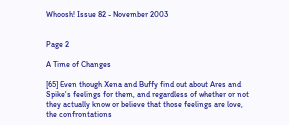Whoosh! Issue 82 - November 2003


Page 2

A Time of Changes

[65] Even though Xena and Buffy find out about Ares and Spike's feelings for them, and regardless of whether or not they actually know or believe that those feelings are love, the confrontations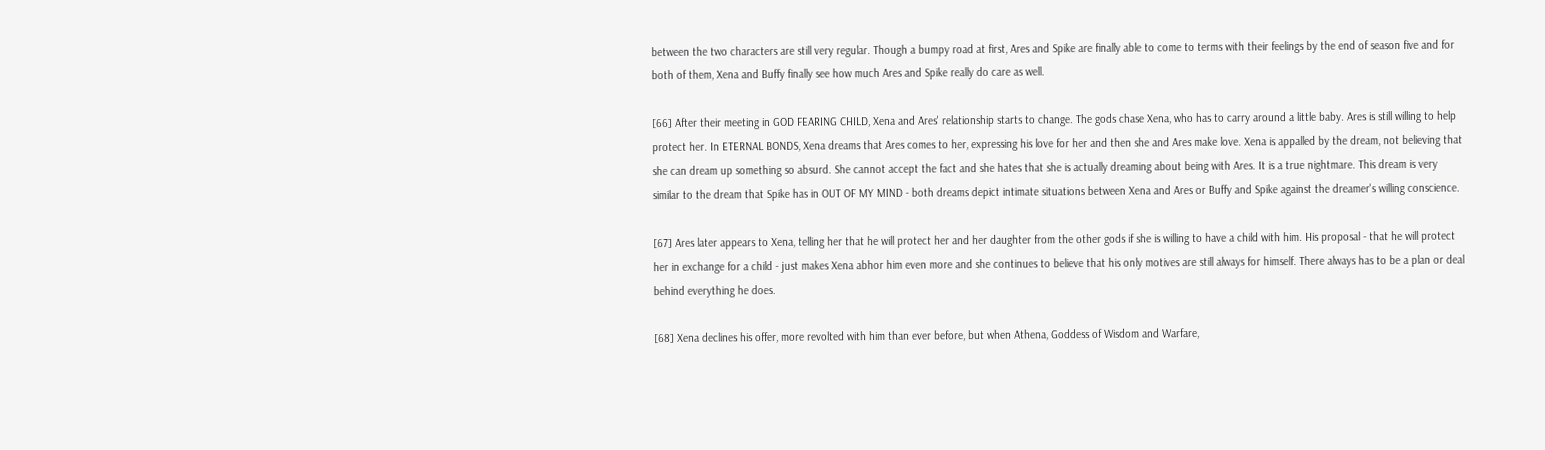between the two characters are still very regular. Though a bumpy road at first, Ares and Spike are finally able to come to terms with their feelings by the end of season five and for both of them, Xena and Buffy finally see how much Ares and Spike really do care as well.

[66] After their meeting in GOD FEARING CHILD, Xena and Ares' relationship starts to change. The gods chase Xena, who has to carry around a little baby. Ares is still willing to help protect her. In ETERNAL BONDS, Xena dreams that Ares comes to her, expressing his love for her and then she and Ares make love. Xena is appalled by the dream, not believing that she can dream up something so absurd. She cannot accept the fact and she hates that she is actually dreaming about being with Ares. It is a true nightmare. This dream is very similar to the dream that Spike has in OUT OF MY MIND - both dreams depict intimate situations between Xena and Ares or Buffy and Spike against the dreamer's willing conscience.

[67] Ares later appears to Xena, telling her that he will protect her and her daughter from the other gods if she is willing to have a child with him. His proposal - that he will protect her in exchange for a child - just makes Xena abhor him even more and she continues to believe that his only motives are still always for himself. There always has to be a plan or deal behind everything he does.

[68] Xena declines his offer, more revolted with him than ever before, but when Athena, Goddess of Wisdom and Warfare,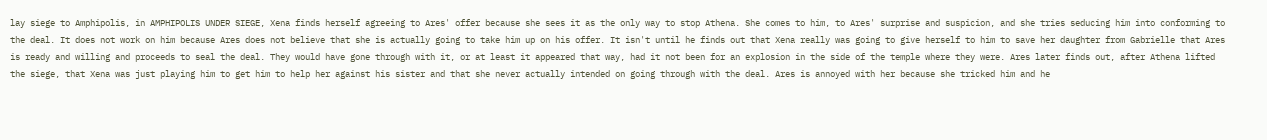lay siege to Amphipolis, in AMPHIPOLIS UNDER SIEGE, Xena finds herself agreeing to Ares' offer because she sees it as the only way to stop Athena. She comes to him, to Ares' surprise and suspicion, and she tries seducing him into conforming to the deal. It does not work on him because Ares does not believe that she is actually going to take him up on his offer. It isn't until he finds out that Xena really was going to give herself to him to save her daughter from Gabrielle that Ares is ready and willing and proceeds to seal the deal. They would have gone through with it, or at least it appeared that way, had it not been for an explosion in the side of the temple where they were. Ares later finds out, after Athena lifted the siege, that Xena was just playing him to get him to help her against his sister and that she never actually intended on going through with the deal. Ares is annoyed with her because she tricked him and he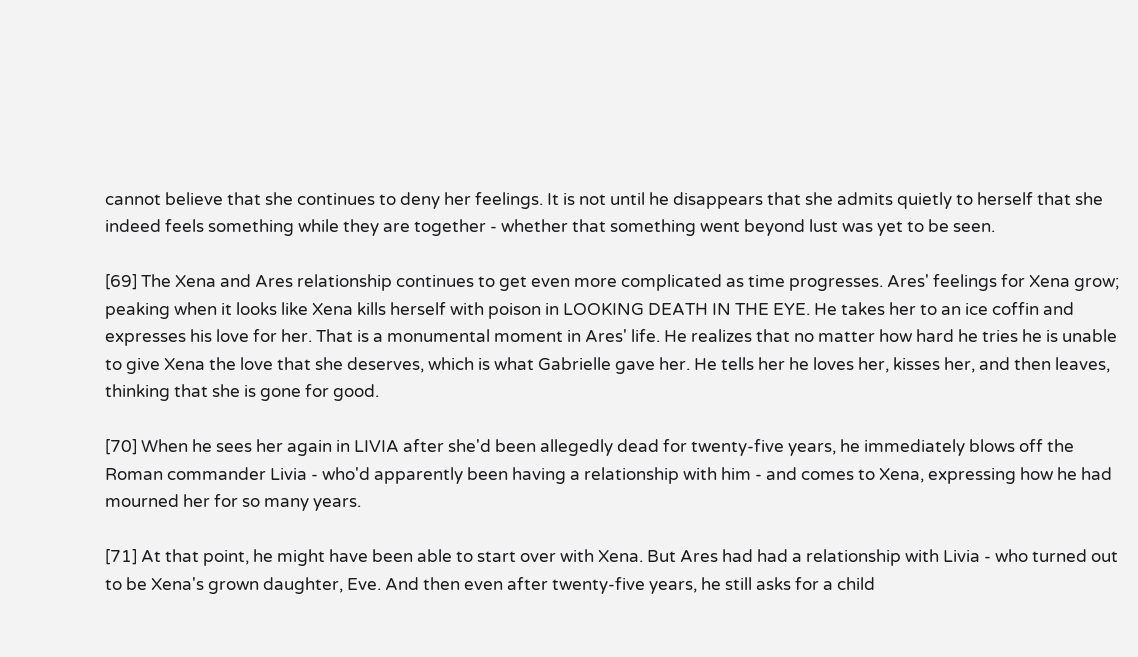cannot believe that she continues to deny her feelings. It is not until he disappears that she admits quietly to herself that she indeed feels something while they are together - whether that something went beyond lust was yet to be seen.

[69] The Xena and Ares relationship continues to get even more complicated as time progresses. Ares' feelings for Xena grow; peaking when it looks like Xena kills herself with poison in LOOKING DEATH IN THE EYE. He takes her to an ice coffin and expresses his love for her. That is a monumental moment in Ares' life. He realizes that no matter how hard he tries he is unable to give Xena the love that she deserves, which is what Gabrielle gave her. He tells her he loves her, kisses her, and then leaves, thinking that she is gone for good.

[70] When he sees her again in LIVIA after she'd been allegedly dead for twenty-five years, he immediately blows off the Roman commander Livia - who'd apparently been having a relationship with him - and comes to Xena, expressing how he had mourned her for so many years.

[71] At that point, he might have been able to start over with Xena. But Ares had had a relationship with Livia - who turned out to be Xena's grown daughter, Eve. And then even after twenty-five years, he still asks for a child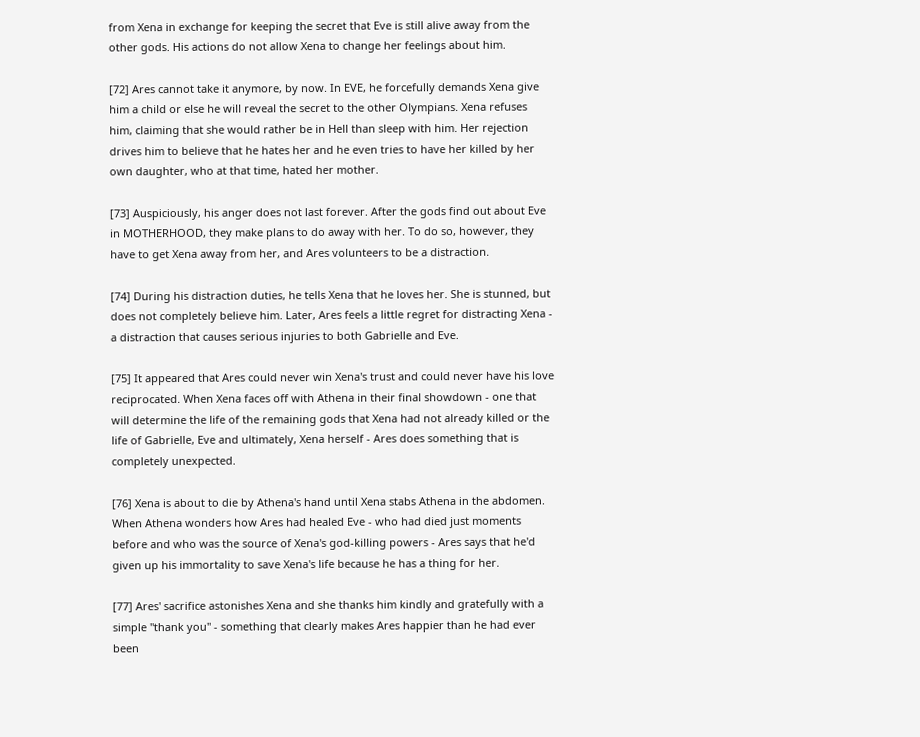from Xena in exchange for keeping the secret that Eve is still alive away from the other gods. His actions do not allow Xena to change her feelings about him.

[72] Ares cannot take it anymore, by now. In EVE, he forcefully demands Xena give him a child or else he will reveal the secret to the other Olympians. Xena refuses him, claiming that she would rather be in Hell than sleep with him. Her rejection drives him to believe that he hates her and he even tries to have her killed by her own daughter, who at that time, hated her mother.

[73] Auspiciously, his anger does not last forever. After the gods find out about Eve in MOTHERHOOD, they make plans to do away with her. To do so, however, they have to get Xena away from her, and Ares volunteers to be a distraction.

[74] During his distraction duties, he tells Xena that he loves her. She is stunned, but does not completely believe him. Later, Ares feels a little regret for distracting Xena - a distraction that causes serious injuries to both Gabrielle and Eve.

[75] It appeared that Ares could never win Xena's trust and could never have his love reciprocated. When Xena faces off with Athena in their final showdown - one that will determine the life of the remaining gods that Xena had not already killed or the life of Gabrielle, Eve and ultimately, Xena herself - Ares does something that is completely unexpected.

[76] Xena is about to die by Athena's hand until Xena stabs Athena in the abdomen. When Athena wonders how Ares had healed Eve - who had died just moments before and who was the source of Xena's god-killing powers - Ares says that he'd given up his immortality to save Xena's life because he has a thing for her.

[77] Ares' sacrifice astonishes Xena and she thanks him kindly and gratefully with a simple "thank you" - something that clearly makes Ares happier than he had ever been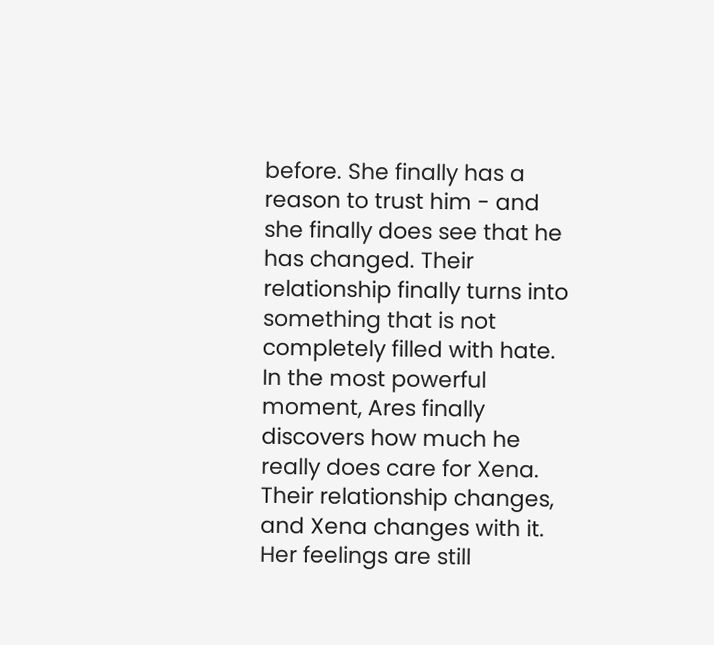before. She finally has a reason to trust him - and she finally does see that he has changed. Their relationship finally turns into something that is not completely filled with hate. In the most powerful moment, Ares finally discovers how much he really does care for Xena. Their relationship changes, and Xena changes with it. Her feelings are still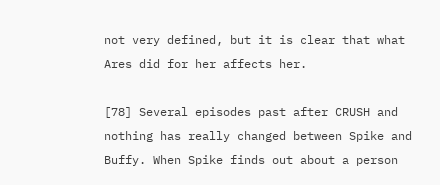not very defined, but it is clear that what Ares did for her affects her.

[78] Several episodes past after CRUSH and nothing has really changed between Spike and Buffy. When Spike finds out about a person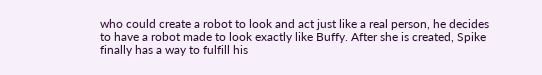who could create a robot to look and act just like a real person, he decides to have a robot made to look exactly like Buffy. After she is created, Spike finally has a way to fulfill his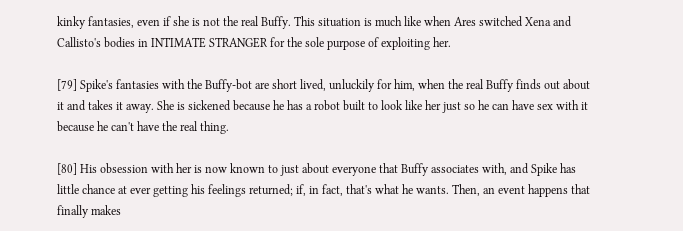kinky fantasies, even if she is not the real Buffy. This situation is much like when Ares switched Xena and Callisto's bodies in INTIMATE STRANGER for the sole purpose of exploiting her.

[79] Spike's fantasies with the Buffy-bot are short lived, unluckily for him, when the real Buffy finds out about it and takes it away. She is sickened because he has a robot built to look like her just so he can have sex with it because he can't have the real thing.

[80] His obsession with her is now known to just about everyone that Buffy associates with, and Spike has little chance at ever getting his feelings returned; if, in fact, that's what he wants. Then, an event happens that finally makes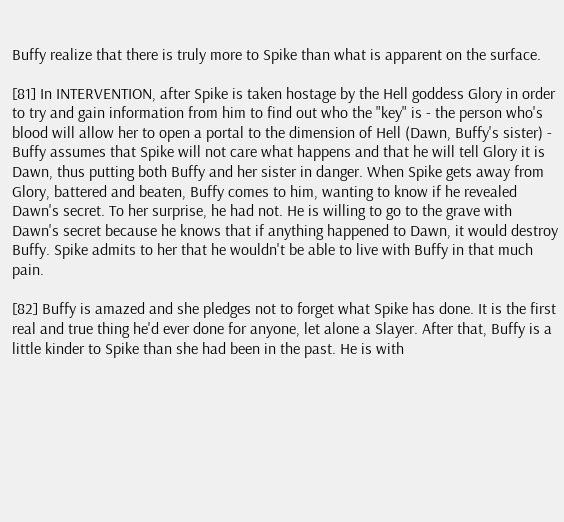Buffy realize that there is truly more to Spike than what is apparent on the surface.

[81] In INTERVENTION, after Spike is taken hostage by the Hell goddess Glory in order to try and gain information from him to find out who the "key" is - the person who's blood will allow her to open a portal to the dimension of Hell (Dawn, Buffy's sister) - Buffy assumes that Spike will not care what happens and that he will tell Glory it is Dawn, thus putting both Buffy and her sister in danger. When Spike gets away from Glory, battered and beaten, Buffy comes to him, wanting to know if he revealed Dawn's secret. To her surprise, he had not. He is willing to go to the grave with Dawn's secret because he knows that if anything happened to Dawn, it would destroy Buffy. Spike admits to her that he wouldn't be able to live with Buffy in that much pain.

[82] Buffy is amazed and she pledges not to forget what Spike has done. It is the first real and true thing he'd ever done for anyone, let alone a Slayer. After that, Buffy is a little kinder to Spike than she had been in the past. He is with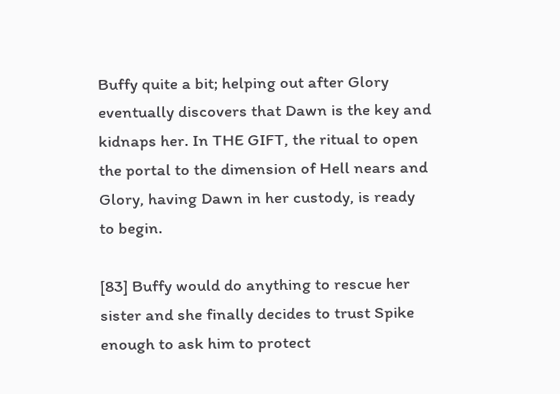Buffy quite a bit; helping out after Glory eventually discovers that Dawn is the key and kidnaps her. In THE GIFT, the ritual to open the portal to the dimension of Hell nears and Glory, having Dawn in her custody, is ready to begin.

[83] Buffy would do anything to rescue her sister and she finally decides to trust Spike enough to ask him to protect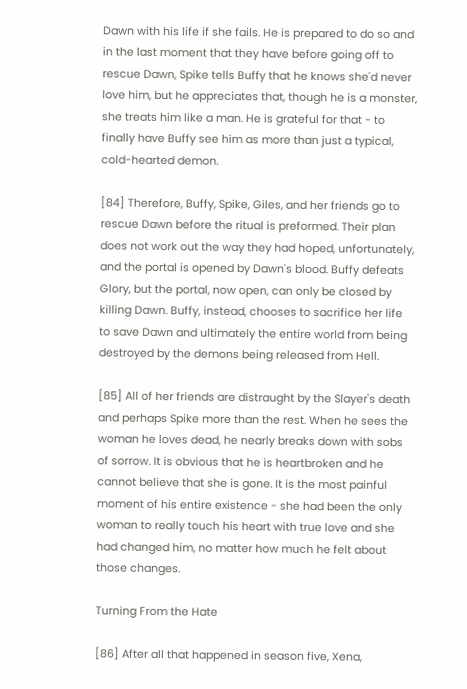Dawn with his life if she fails. He is prepared to do so and in the last moment that they have before going off to rescue Dawn, Spike tells Buffy that he knows she'd never love him, but he appreciates that, though he is a monster, she treats him like a man. He is grateful for that - to finally have Buffy see him as more than just a typical, cold-hearted demon.

[84] Therefore, Buffy, Spike, Giles, and her friends go to rescue Dawn before the ritual is preformed. Their plan does not work out the way they had hoped, unfortunately, and the portal is opened by Dawn's blood. Buffy defeats Glory, but the portal, now open, can only be closed by killing Dawn. Buffy, instead, chooses to sacrifice her life to save Dawn and ultimately the entire world from being destroyed by the demons being released from Hell.

[85] All of her friends are distraught by the Slayer's death and perhaps Spike more than the rest. When he sees the woman he loves dead, he nearly breaks down with sobs of sorrow. It is obvious that he is heartbroken and he cannot believe that she is gone. It is the most painful moment of his entire existence - she had been the only woman to really touch his heart with true love and she had changed him, no matter how much he felt about those changes.

Turning From the Hate

[86] After all that happened in season five, Xena,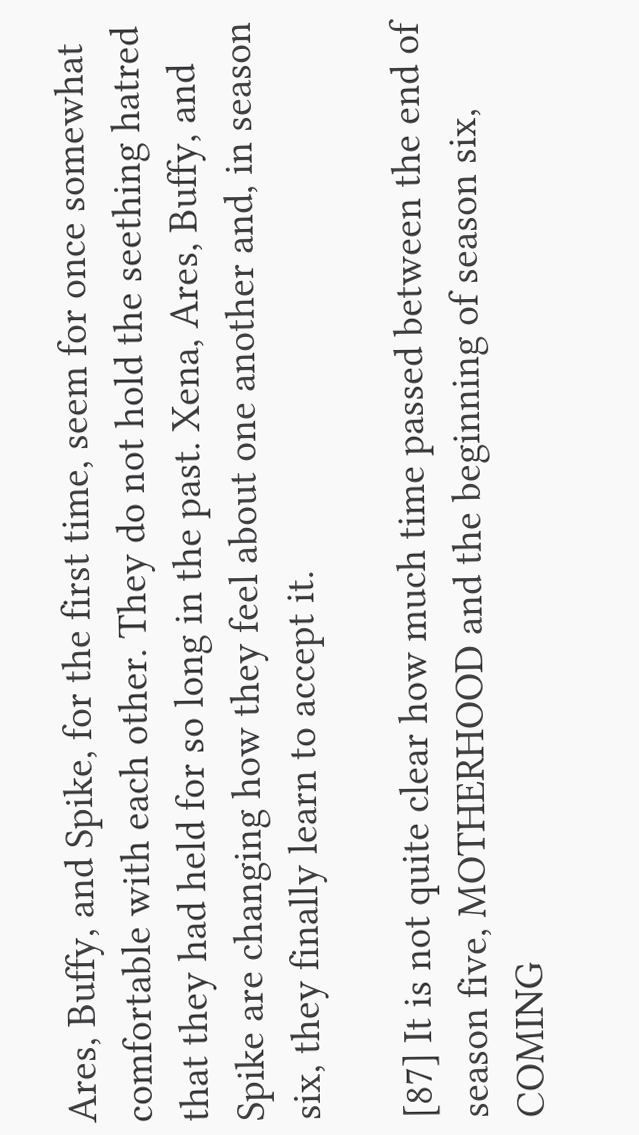Ares, Buffy, and Spike, for the first time, seem for once somewhat comfortable with each other. They do not hold the seething hatred that they had held for so long in the past. Xena, Ares, Buffy, and Spike are changing how they feel about one another and, in season six, they finally learn to accept it.

[87] It is not quite clear how much time passed between the end of season five, MOTHERHOOD and the beginning of season six, COMING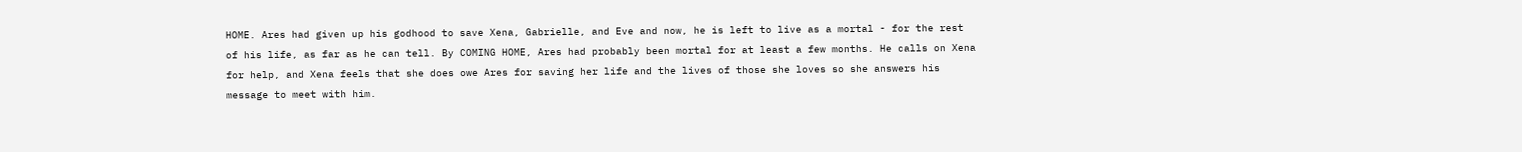HOME. Ares had given up his godhood to save Xena, Gabrielle, and Eve and now, he is left to live as a mortal - for the rest of his life, as far as he can tell. By COMING HOME, Ares had probably been mortal for at least a few months. He calls on Xena for help, and Xena feels that she does owe Ares for saving her life and the lives of those she loves so she answers his message to meet with him.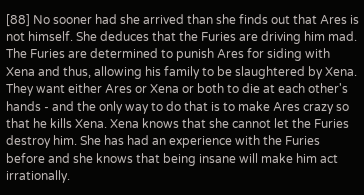[88] No sooner had she arrived than she finds out that Ares is not himself. She deduces that the Furies are driving him mad. The Furies are determined to punish Ares for siding with Xena and thus, allowing his family to be slaughtered by Xena. They want either Ares or Xena or both to die at each other's hands - and the only way to do that is to make Ares crazy so that he kills Xena. Xena knows that she cannot let the Furies destroy him. She has had an experience with the Furies before and she knows that being insane will make him act irrationally.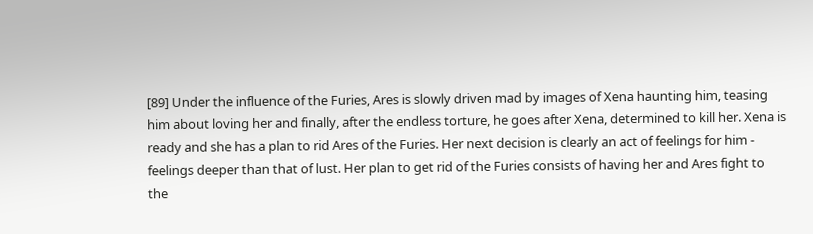[89] Under the influence of the Furies, Ares is slowly driven mad by images of Xena haunting him, teasing him about loving her and finally, after the endless torture, he goes after Xena, determined to kill her. Xena is ready and she has a plan to rid Ares of the Furies. Her next decision is clearly an act of feelings for him - feelings deeper than that of lust. Her plan to get rid of the Furies consists of having her and Ares fight to the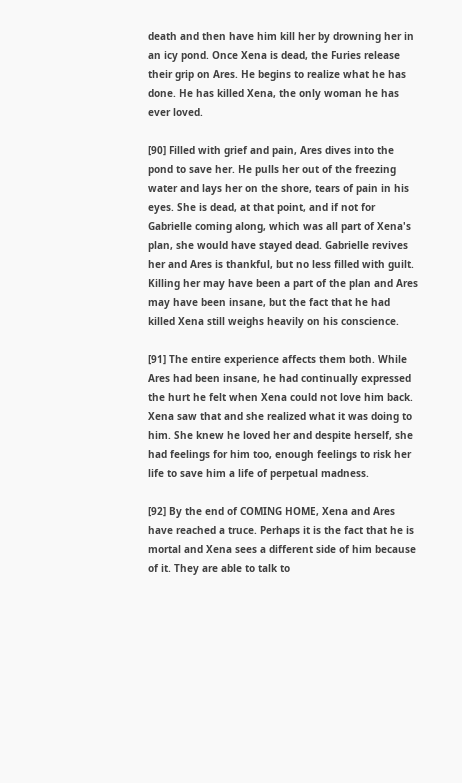death and then have him kill her by drowning her in an icy pond. Once Xena is dead, the Furies release their grip on Ares. He begins to realize what he has done. He has killed Xena, the only woman he has ever loved.

[90] Filled with grief and pain, Ares dives into the pond to save her. He pulls her out of the freezing water and lays her on the shore, tears of pain in his eyes. She is dead, at that point, and if not for Gabrielle coming along, which was all part of Xena's plan, she would have stayed dead. Gabrielle revives her and Ares is thankful, but no less filled with guilt. Killing her may have been a part of the plan and Ares may have been insane, but the fact that he had killed Xena still weighs heavily on his conscience.

[91] The entire experience affects them both. While Ares had been insane, he had continually expressed the hurt he felt when Xena could not love him back. Xena saw that and she realized what it was doing to him. She knew he loved her and despite herself, she had feelings for him too, enough feelings to risk her life to save him a life of perpetual madness.

[92] By the end of COMING HOME, Xena and Ares have reached a truce. Perhaps it is the fact that he is mortal and Xena sees a different side of him because of it. They are able to talk to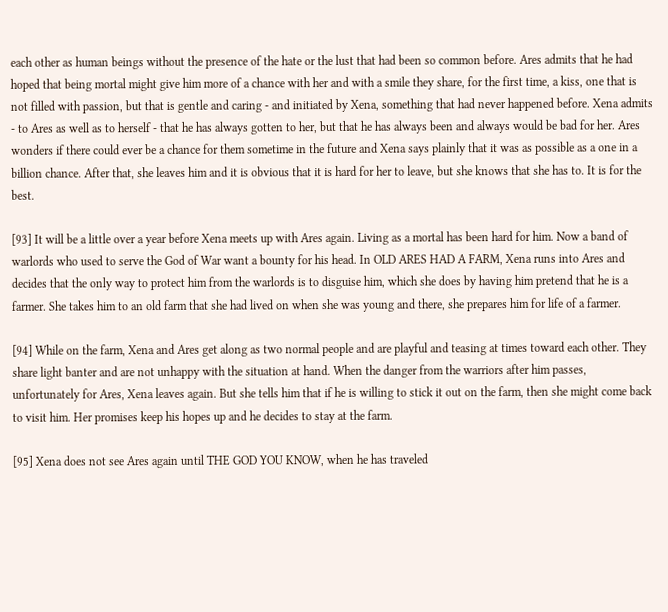each other as human beings without the presence of the hate or the lust that had been so common before. Ares admits that he had hoped that being mortal might give him more of a chance with her and with a smile they share, for the first time, a kiss, one that is not filled with passion, but that is gentle and caring - and initiated by Xena, something that had never happened before. Xena admits - to Ares as well as to herself - that he has always gotten to her, but that he has always been and always would be bad for her. Ares wonders if there could ever be a chance for them sometime in the future and Xena says plainly that it was as possible as a one in a billion chance. After that, she leaves him and it is obvious that it is hard for her to leave, but she knows that she has to. It is for the best.

[93] It will be a little over a year before Xena meets up with Ares again. Living as a mortal has been hard for him. Now a band of warlords who used to serve the God of War want a bounty for his head. In OLD ARES HAD A FARM, Xena runs into Ares and decides that the only way to protect him from the warlords is to disguise him, which she does by having him pretend that he is a farmer. She takes him to an old farm that she had lived on when she was young and there, she prepares him for life of a farmer.

[94] While on the farm, Xena and Ares get along as two normal people and are playful and teasing at times toward each other. They share light banter and are not unhappy with the situation at hand. When the danger from the warriors after him passes, unfortunately for Ares, Xena leaves again. But she tells him that if he is willing to stick it out on the farm, then she might come back to visit him. Her promises keep his hopes up and he decides to stay at the farm.

[95] Xena does not see Ares again until THE GOD YOU KNOW, when he has traveled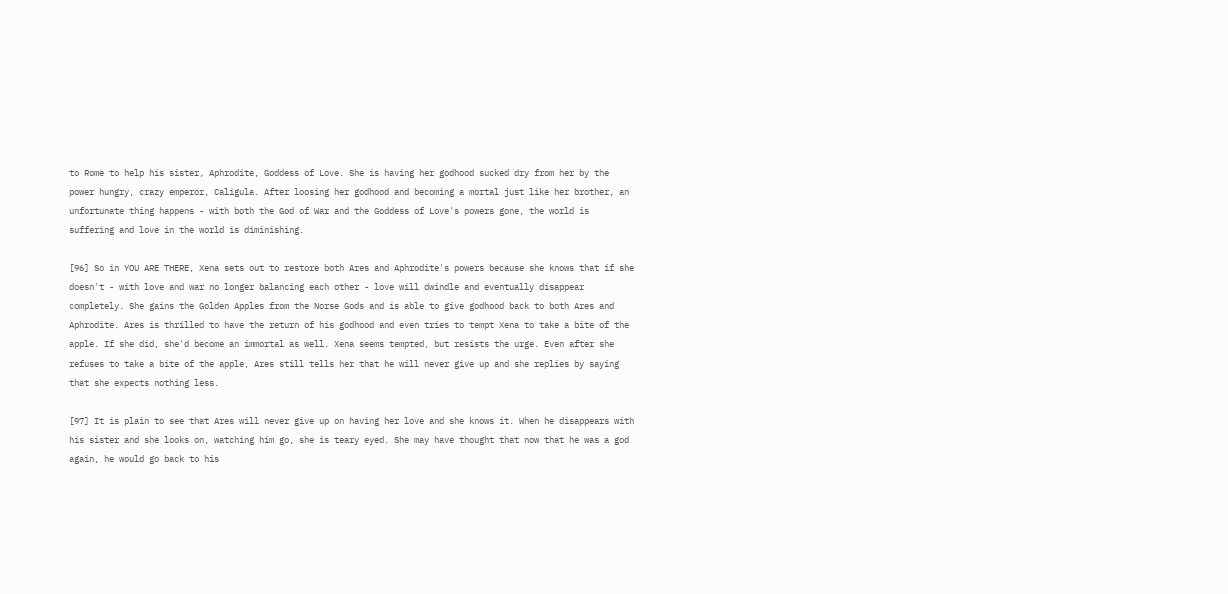to Rome to help his sister, Aphrodite, Goddess of Love. She is having her godhood sucked dry from her by the power hungry, crazy emperor, Caligula. After loosing her godhood and becoming a mortal just like her brother, an unfortunate thing happens - with both the God of War and the Goddess of Love's powers gone, the world is suffering and love in the world is diminishing.

[96] So in YOU ARE THERE, Xena sets out to restore both Ares and Aphrodite's powers because she knows that if she doesn't - with love and war no longer balancing each other - love will dwindle and eventually disappear completely. She gains the Golden Apples from the Norse Gods and is able to give godhood back to both Ares and Aphrodite. Ares is thrilled to have the return of his godhood and even tries to tempt Xena to take a bite of the apple. If she did, she'd become an immortal as well. Xena seems tempted, but resists the urge. Even after she refuses to take a bite of the apple, Ares still tells her that he will never give up and she replies by saying that she expects nothing less.

[97] It is plain to see that Ares will never give up on having her love and she knows it. When he disappears with his sister and she looks on, watching him go, she is teary eyed. She may have thought that now that he was a god again, he would go back to his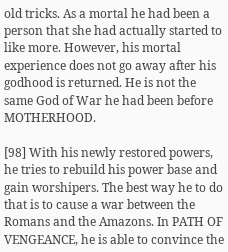old tricks. As a mortal he had been a person that she had actually started to like more. However, his mortal experience does not go away after his godhood is returned. He is not the same God of War he had been before MOTHERHOOD.

[98] With his newly restored powers, he tries to rebuild his power base and gain worshipers. The best way he to do that is to cause a war between the Romans and the Amazons. In PATH OF VENGEANCE, he is able to convince the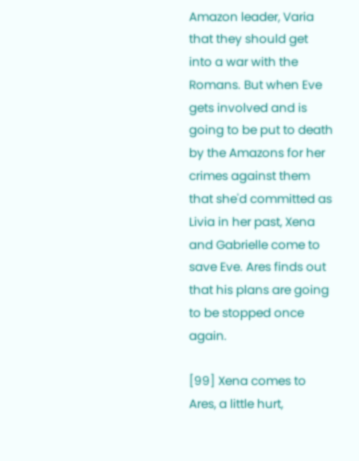Amazon leader, Varia that they should get into a war with the Romans. But when Eve gets involved and is going to be put to death by the Amazons for her crimes against them that she'd committed as Livia in her past, Xena and Gabrielle come to save Eve. Ares finds out that his plans are going to be stopped once again.

[99] Xena comes to Ares, a little hurt,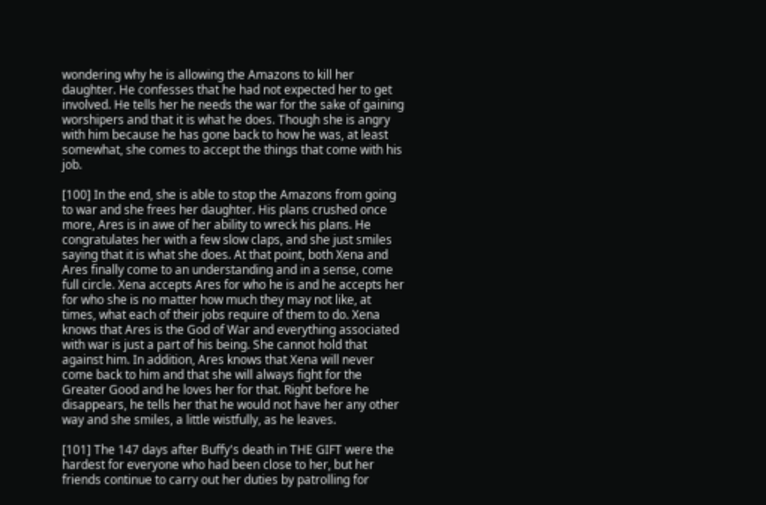wondering why he is allowing the Amazons to kill her daughter. He confesses that he had not expected her to get involved. He tells her he needs the war for the sake of gaining worshipers and that it is what he does. Though she is angry with him because he has gone back to how he was, at least somewhat, she comes to accept the things that come with his job.

[100] In the end, she is able to stop the Amazons from going to war and she frees her daughter. His plans crushed once more, Ares is in awe of her ability to wreck his plans. He congratulates her with a few slow claps, and she just smiles saying that it is what she does. At that point, both Xena and Ares finally come to an understanding and in a sense, come full circle. Xena accepts Ares for who he is and he accepts her for who she is no matter how much they may not like, at times, what each of their jobs require of them to do. Xena knows that Ares is the God of War and everything associated with war is just a part of his being. She cannot hold that against him. In addition, Ares knows that Xena will never come back to him and that she will always fight for the Greater Good and he loves her for that. Right before he disappears, he tells her that he would not have her any other way and she smiles, a little wistfully, as he leaves.

[101] The 147 days after Buffy's death in THE GIFT were the hardest for everyone who had been close to her, but her friends continue to carry out her duties by patrolling for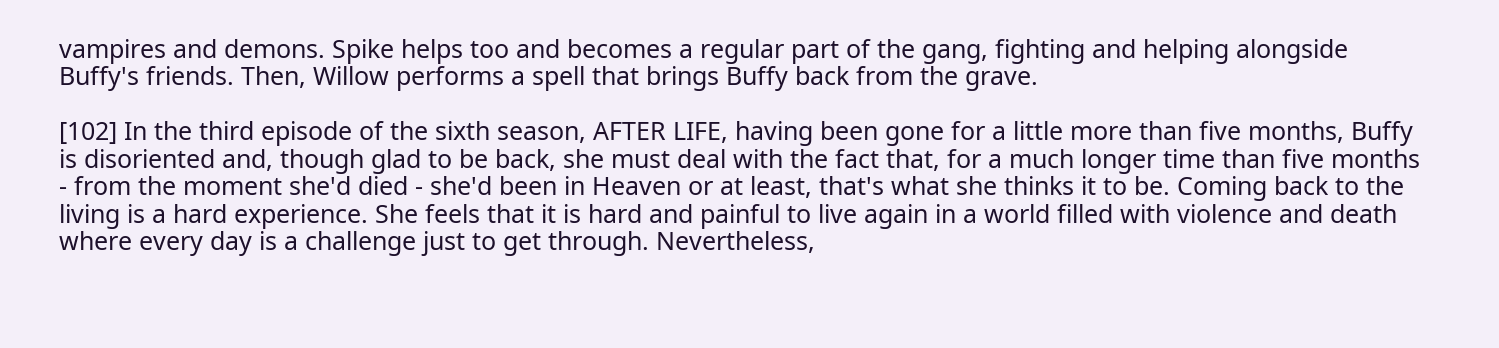vampires and demons. Spike helps too and becomes a regular part of the gang, fighting and helping alongside Buffy's friends. Then, Willow performs a spell that brings Buffy back from the grave.

[102] In the third episode of the sixth season, AFTER LIFE, having been gone for a little more than five months, Buffy is disoriented and, though glad to be back, she must deal with the fact that, for a much longer time than five months - from the moment she'd died - she'd been in Heaven or at least, that's what she thinks it to be. Coming back to the living is a hard experience. She feels that it is hard and painful to live again in a world filled with violence and death where every day is a challenge just to get through. Nevertheless,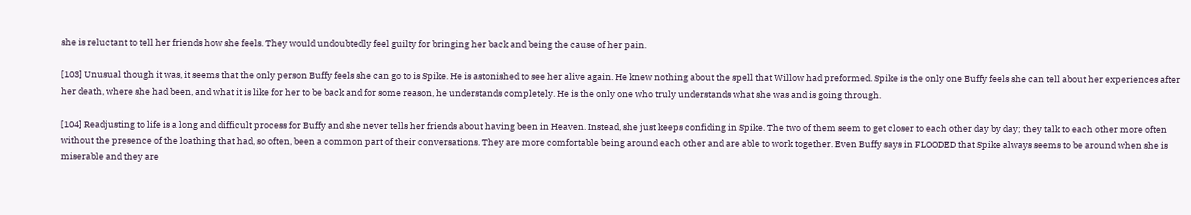she is reluctant to tell her friends how she feels. They would undoubtedly feel guilty for bringing her back and being the cause of her pain.

[103] Unusual though it was, it seems that the only person Buffy feels she can go to is Spike. He is astonished to see her alive again. He knew nothing about the spell that Willow had preformed. Spike is the only one Buffy feels she can tell about her experiences after her death, where she had been, and what it is like for her to be back and for some reason, he understands completely. He is the only one who truly understands what she was and is going through.

[104] Readjusting to life is a long and difficult process for Buffy and she never tells her friends about having been in Heaven. Instead, she just keeps confiding in Spike. The two of them seem to get closer to each other day by day; they talk to each other more often without the presence of the loathing that had, so often, been a common part of their conversations. They are more comfortable being around each other and are able to work together. Even Buffy says in FLOODED that Spike always seems to be around when she is miserable and they are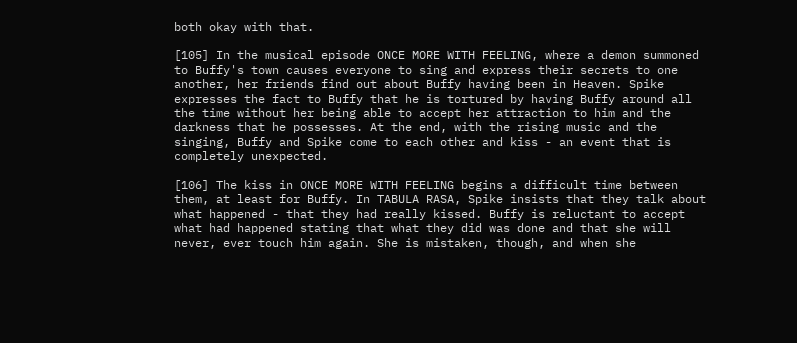both okay with that.

[105] In the musical episode ONCE MORE WITH FEELING, where a demon summoned to Buffy's town causes everyone to sing and express their secrets to one another, her friends find out about Buffy having been in Heaven. Spike expresses the fact to Buffy that he is tortured by having Buffy around all the time without her being able to accept her attraction to him and the darkness that he possesses. At the end, with the rising music and the singing, Buffy and Spike come to each other and kiss - an event that is completely unexpected.

[106] The kiss in ONCE MORE WITH FEELING begins a difficult time between them, at least for Buffy. In TABULA RASA, Spike insists that they talk about what happened - that they had really kissed. Buffy is reluctant to accept what had happened stating that what they did was done and that she will never, ever touch him again. She is mistaken, though, and when she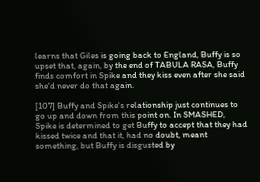learns that Giles is going back to England, Buffy is so upset that, again, by the end of TABULA RASA, Buffy finds comfort in Spike and they kiss even after she said she'd never do that again.

[107] Buffy and Spike's relationship just continues to go up and down from this point on. In SMASHED, Spike is determined to get Buffy to accept that they had kissed twice and that it, had no doubt, meant something, but Buffy is disgusted by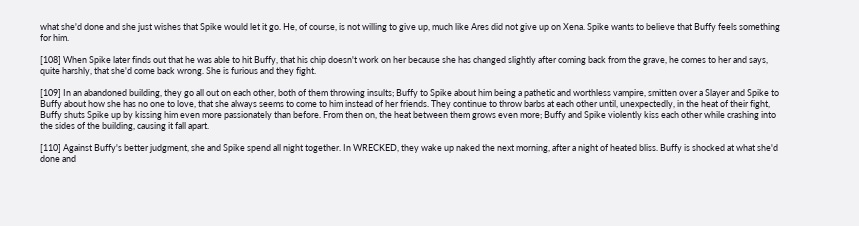what she'd done and she just wishes that Spike would let it go. He, of course, is not willing to give up, much like Ares did not give up on Xena. Spike wants to believe that Buffy feels something for him.

[108] When Spike later finds out that he was able to hit Buffy, that his chip doesn't work on her because she has changed slightly after coming back from the grave, he comes to her and says, quite harshly, that she'd come back wrong. She is furious and they fight.

[109] In an abandoned building, they go all out on each other, both of them throwing insults; Buffy to Spike about him being a pathetic and worthless vampire, smitten over a Slayer and Spike to Buffy about how she has no one to love, that she always seems to come to him instead of her friends. They continue to throw barbs at each other until, unexpectedly, in the heat of their fight, Buffy shuts Spike up by kissing him even more passionately than before. From then on, the heat between them grows even more; Buffy and Spike violently kiss each other while crashing into the sides of the building, causing it fall apart.

[110] Against Buffy's better judgment, she and Spike spend all night together. In WRECKED, they wake up naked the next morning, after a night of heated bliss. Buffy is shocked at what she'd done and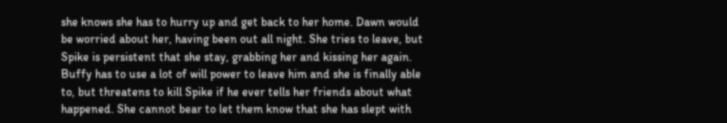she knows she has to hurry up and get back to her home. Dawn would be worried about her, having been out all night. She tries to leave, but Spike is persistent that she stay, grabbing her and kissing her again. Buffy has to use a lot of will power to leave him and she is finally able to, but threatens to kill Spike if he ever tells her friends about what happened. She cannot bear to let them know that she has slept with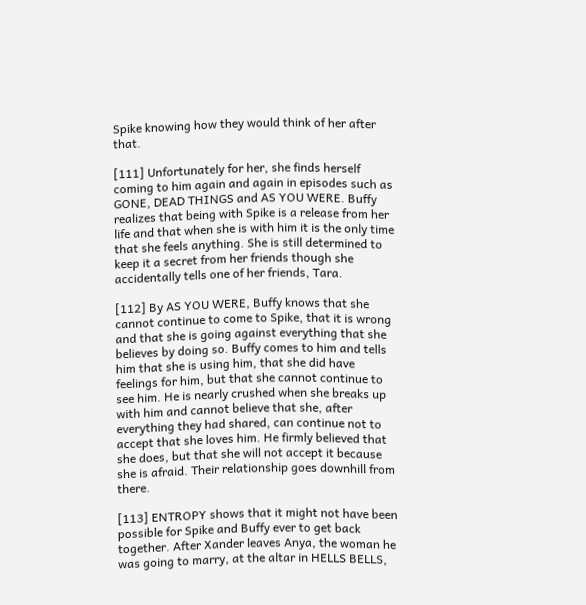Spike knowing how they would think of her after that.

[111] Unfortunately for her, she finds herself coming to him again and again in episodes such as GONE, DEAD THINGS and AS YOU WERE. Buffy realizes that being with Spike is a release from her life and that when she is with him it is the only time that she feels anything. She is still determined to keep it a secret from her friends though she accidentally tells one of her friends, Tara.

[112] By AS YOU WERE, Buffy knows that she cannot continue to come to Spike, that it is wrong and that she is going against everything that she believes by doing so. Buffy comes to him and tells him that she is using him, that she did have feelings for him, but that she cannot continue to see him. He is nearly crushed when she breaks up with him and cannot believe that she, after everything they had shared, can continue not to accept that she loves him. He firmly believed that she does, but that she will not accept it because she is afraid. Their relationship goes downhill from there.

[113] ENTROPY shows that it might not have been possible for Spike and Buffy ever to get back together. After Xander leaves Anya, the woman he was going to marry, at the altar in HELLS BELLS,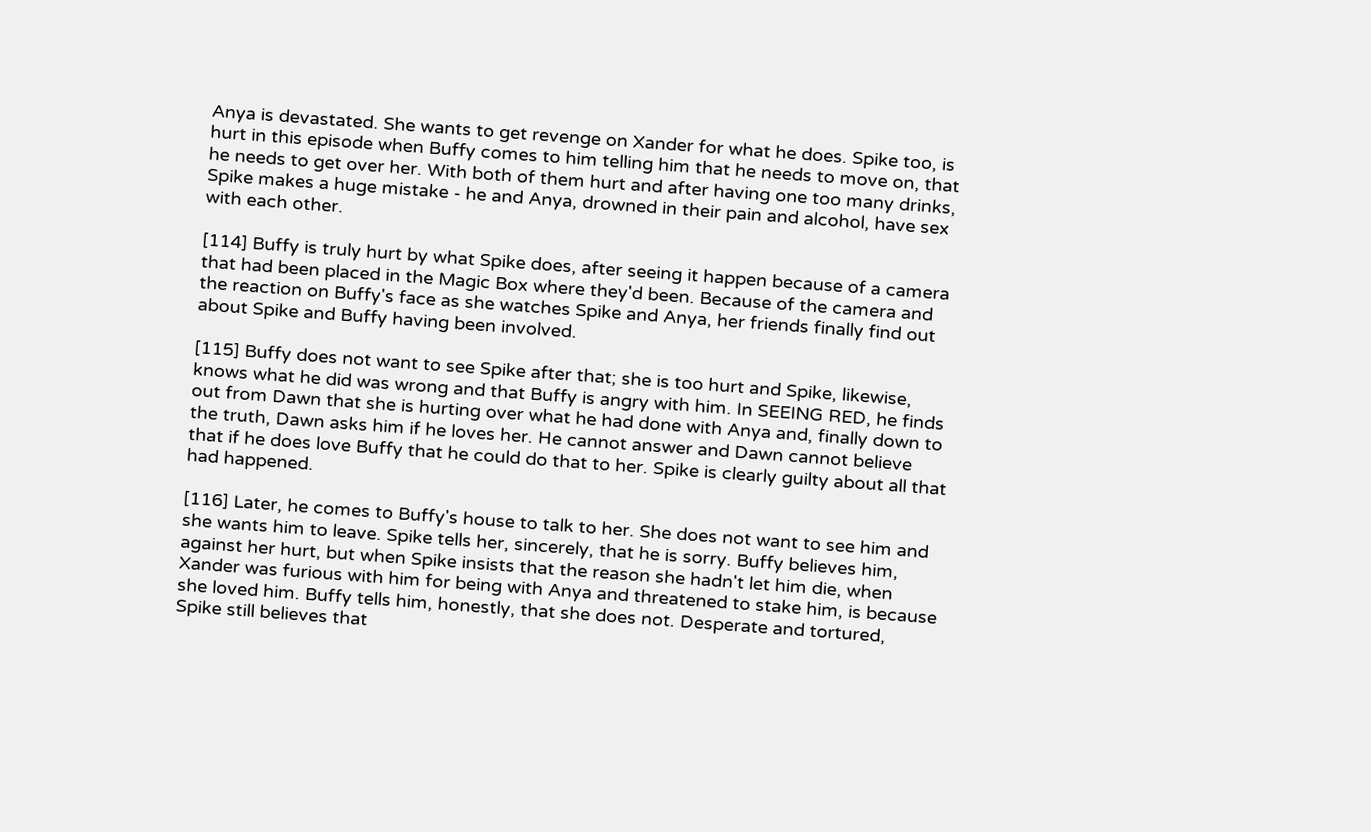Anya is devastated. She wants to get revenge on Xander for what he does. Spike too, is hurt in this episode when Buffy comes to him telling him that he needs to move on, that he needs to get over her. With both of them hurt and after having one too many drinks, Spike makes a huge mistake - he and Anya, drowned in their pain and alcohol, have sex with each other.

[114] Buffy is truly hurt by what Spike does, after seeing it happen because of a camera that had been placed in the Magic Box where they'd been. Because of the camera and the reaction on Buffy's face as she watches Spike and Anya, her friends finally find out about Spike and Buffy having been involved.

[115] Buffy does not want to see Spike after that; she is too hurt and Spike, likewise, knows what he did was wrong and that Buffy is angry with him. In SEEING RED, he finds out from Dawn that she is hurting over what he had done with Anya and, finally down to the truth, Dawn asks him if he loves her. He cannot answer and Dawn cannot believe that if he does love Buffy that he could do that to her. Spike is clearly guilty about all that had happened.

[116] Later, he comes to Buffy's house to talk to her. She does not want to see him and she wants him to leave. Spike tells her, sincerely, that he is sorry. Buffy believes him, against her hurt, but when Spike insists that the reason she hadn't let him die, when Xander was furious with him for being with Anya and threatened to stake him, is because she loved him. Buffy tells him, honestly, that she does not. Desperate and tortured, Spike still believes that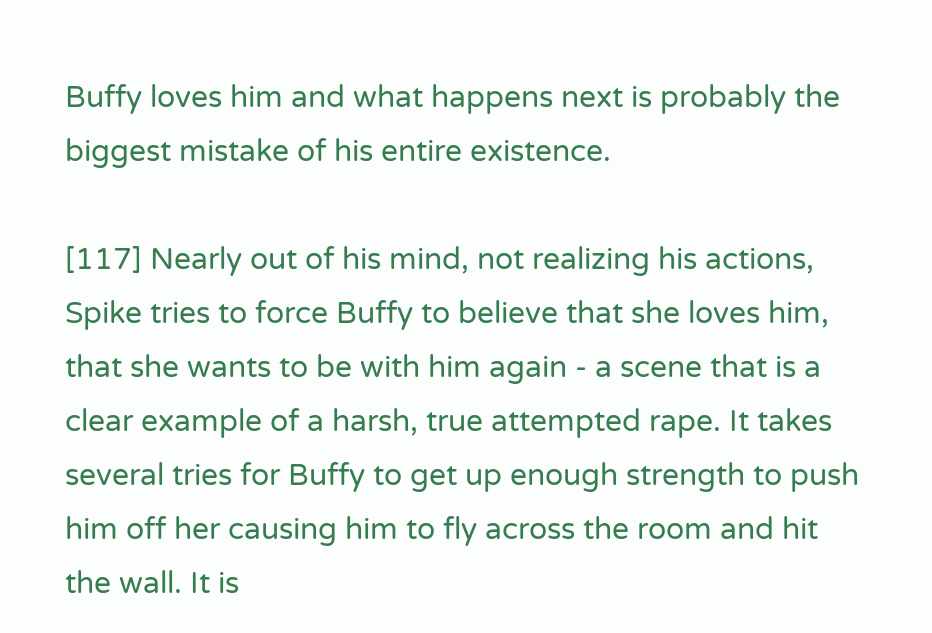Buffy loves him and what happens next is probably the biggest mistake of his entire existence.

[117] Nearly out of his mind, not realizing his actions, Spike tries to force Buffy to believe that she loves him, that she wants to be with him again - a scene that is a clear example of a harsh, true attempted rape. It takes several tries for Buffy to get up enough strength to push him off her causing him to fly across the room and hit the wall. It is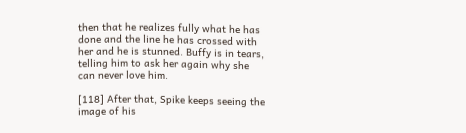then that he realizes fully what he has done and the line he has crossed with her and he is stunned. Buffy is in tears, telling him to ask her again why she can never love him.

[118] After that, Spike keeps seeing the image of his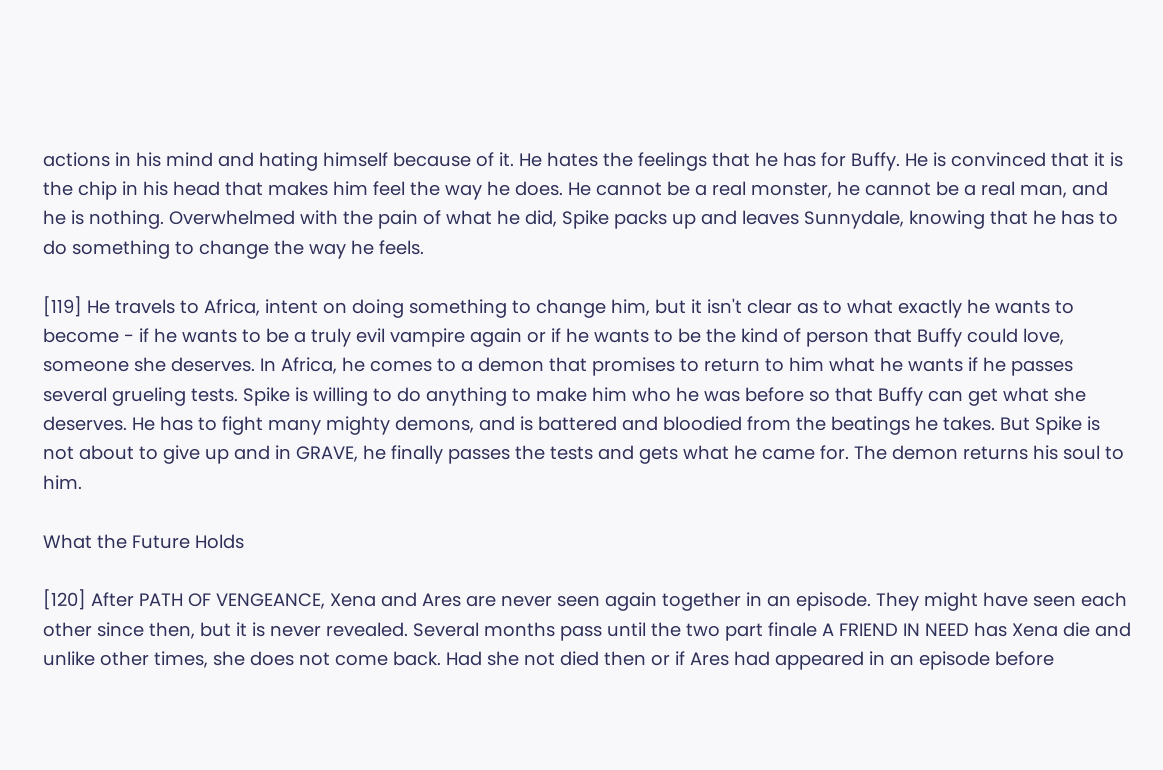actions in his mind and hating himself because of it. He hates the feelings that he has for Buffy. He is convinced that it is the chip in his head that makes him feel the way he does. He cannot be a real monster, he cannot be a real man, and he is nothing. Overwhelmed with the pain of what he did, Spike packs up and leaves Sunnydale, knowing that he has to do something to change the way he feels.

[119] He travels to Africa, intent on doing something to change him, but it isn't clear as to what exactly he wants to become - if he wants to be a truly evil vampire again or if he wants to be the kind of person that Buffy could love, someone she deserves. In Africa, he comes to a demon that promises to return to him what he wants if he passes several grueling tests. Spike is willing to do anything to make him who he was before so that Buffy can get what she deserves. He has to fight many mighty demons, and is battered and bloodied from the beatings he takes. But Spike is not about to give up and in GRAVE, he finally passes the tests and gets what he came for. The demon returns his soul to him.

What the Future Holds

[120] After PATH OF VENGEANCE, Xena and Ares are never seen again together in an episode. They might have seen each other since then, but it is never revealed. Several months pass until the two part finale A FRIEND IN NEED has Xena die and unlike other times, she does not come back. Had she not died then or if Ares had appeared in an episode before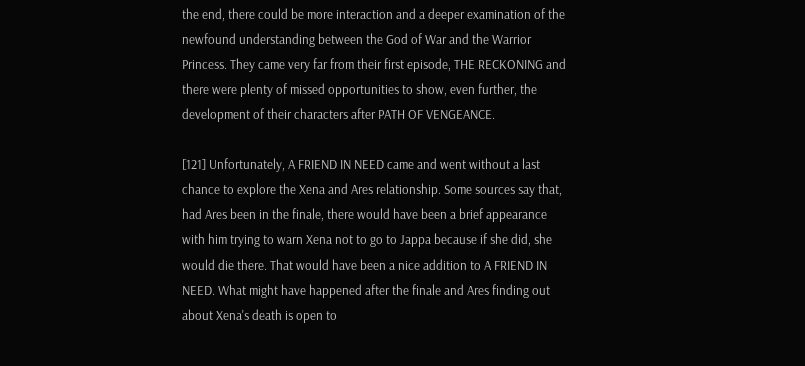the end, there could be more interaction and a deeper examination of the newfound understanding between the God of War and the Warrior Princess. They came very far from their first episode, THE RECKONING and there were plenty of missed opportunities to show, even further, the development of their characters after PATH OF VENGEANCE.

[121] Unfortunately, A FRIEND IN NEED came and went without a last chance to explore the Xena and Ares relationship. Some sources say that, had Ares been in the finale, there would have been a brief appearance with him trying to warn Xena not to go to Jappa because if she did, she would die there. That would have been a nice addition to A FRIEND IN NEED. What might have happened after the finale and Ares finding out about Xena's death is open to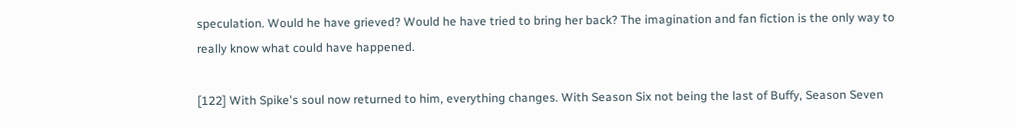speculation. Would he have grieved? Would he have tried to bring her back? The imagination and fan fiction is the only way to really know what could have happened.

[122] With Spike's soul now returned to him, everything changes. With Season Six not being the last of Buffy, Season Seven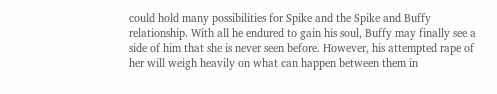could hold many possibilities for Spike and the Spike and Buffy relationship. With all he endured to gain his soul, Buffy may finally see a side of him that she is never seen before. However, his attempted rape of her will weigh heavily on what can happen between them in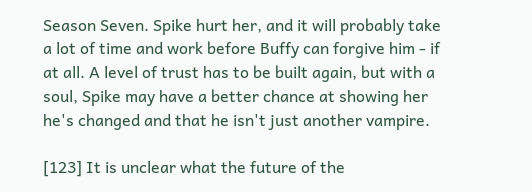Season Seven. Spike hurt her, and it will probably take a lot of time and work before Buffy can forgive him - if at all. A level of trust has to be built again, but with a soul, Spike may have a better chance at showing her he's changed and that he isn't just another vampire.

[123] It is unclear what the future of the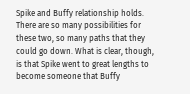Spike and Buffy relationship holds. There are so many possibilities for these two, so many paths that they could go down. What is clear, though, is that Spike went to great lengths to become someone that Buffy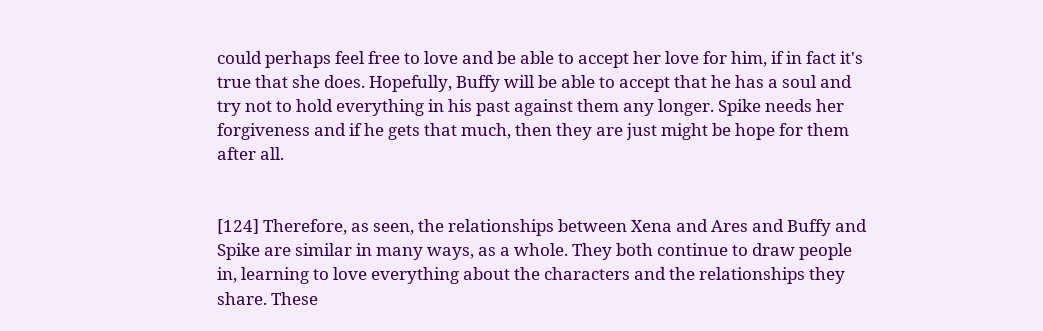could perhaps feel free to love and be able to accept her love for him, if in fact it's true that she does. Hopefully, Buffy will be able to accept that he has a soul and try not to hold everything in his past against them any longer. Spike needs her forgiveness and if he gets that much, then they are just might be hope for them after all.


[124] Therefore, as seen, the relationships between Xena and Ares and Buffy and Spike are similar in many ways, as a whole. They both continue to draw people in, learning to love everything about the characters and the relationships they share. These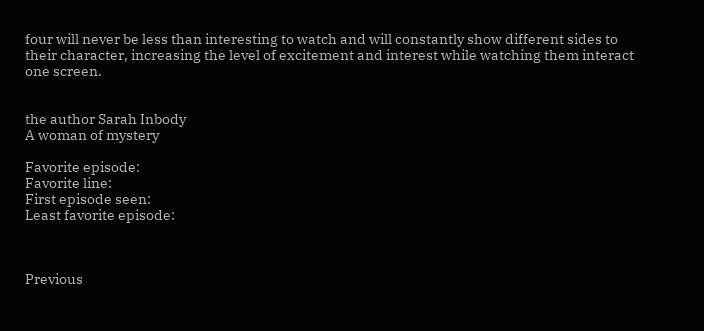four will never be less than interesting to watch and will constantly show different sides to their character, increasing the level of excitement and interest while watching them interact one screen.


the author Sarah Inbody
A woman of mystery

Favorite episode:
Favorite line:
First episode seen:
Least favorite episode:



Previous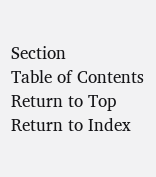Section
Table of Contents
Return to Top Return to Index